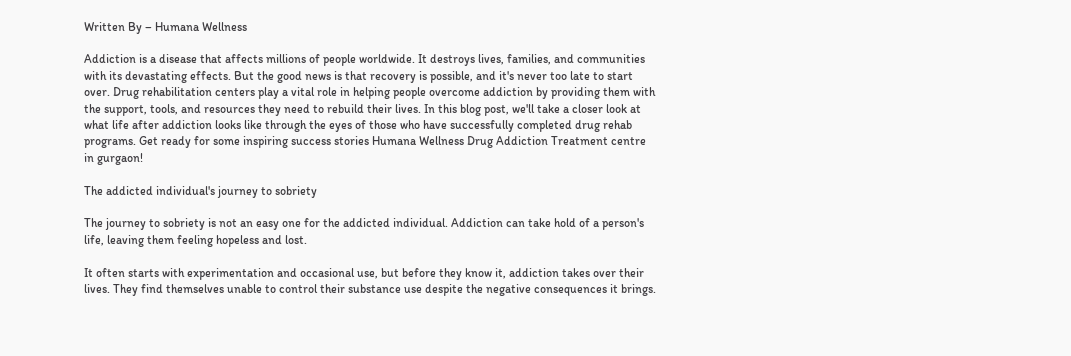Written By – Humana Wellness

Addiction is a disease that affects millions of people worldwide. It destroys lives, families, and communities with its devastating effects. But the good news is that recovery is possible, and it's never too late to start over. Drug rehabilitation centers play a vital role in helping people overcome addiction by providing them with the support, tools, and resources they need to rebuild their lives. In this blog post, we'll take a closer look at what life after addiction looks like through the eyes of those who have successfully completed drug rehab programs. Get ready for some inspiring success stories Humana Wellness Drug Addiction Treatment centre in gurgaon!

The addicted individual's journey to sobriety

The journey to sobriety is not an easy one for the addicted individual. Addiction can take hold of a person's life, leaving them feeling hopeless and lost.

It often starts with experimentation and occasional use, but before they know it, addiction takes over their lives. They find themselves unable to control their substance use despite the negative consequences it brings.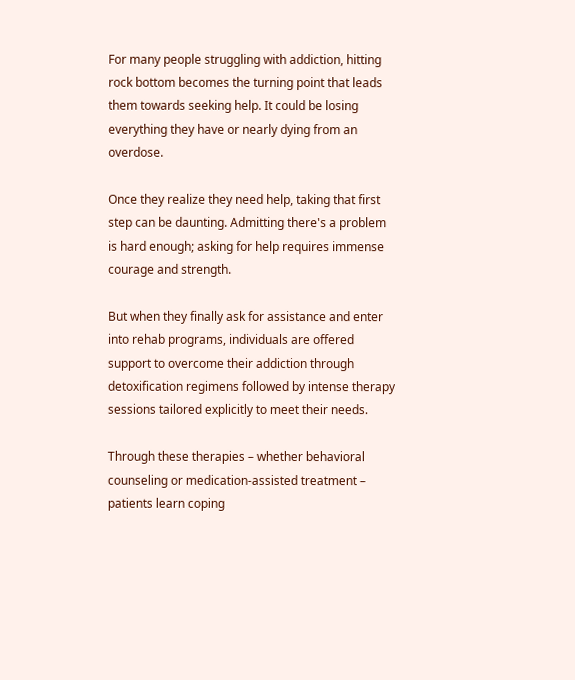For many people struggling with addiction, hitting rock bottom becomes the turning point that leads them towards seeking help. It could be losing everything they have or nearly dying from an overdose.

Once they realize they need help, taking that first step can be daunting. Admitting there's a problem is hard enough; asking for help requires immense courage and strength.

But when they finally ask for assistance and enter into rehab programs, individuals are offered support to overcome their addiction through detoxification regimens followed by intense therapy sessions tailored explicitly to meet their needs.

Through these therapies – whether behavioral counseling or medication-assisted treatment – patients learn coping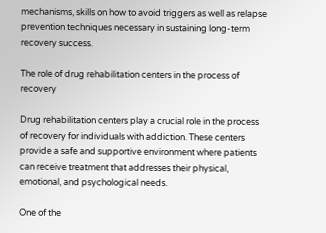mechanisms, skills on how to avoid triggers as well as relapse prevention techniques necessary in sustaining long-term recovery success.

The role of drug rehabilitation centers in the process of recovery

Drug rehabilitation centers play a crucial role in the process of recovery for individuals with addiction. These centers provide a safe and supportive environment where patients can receive treatment that addresses their physical, emotional, and psychological needs.

One of the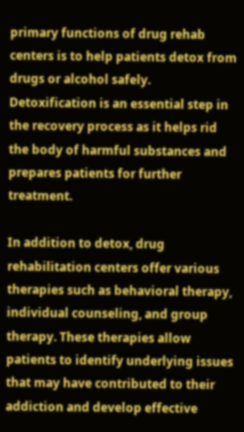primary functions of drug rehab centers is to help patients detox from drugs or alcohol safely. Detoxification is an essential step in the recovery process as it helps rid the body of harmful substances and prepares patients for further treatment.

In addition to detox, drug rehabilitation centers offer various therapies such as behavioral therapy, individual counseling, and group therapy. These therapies allow patients to identify underlying issues that may have contributed to their addiction and develop effective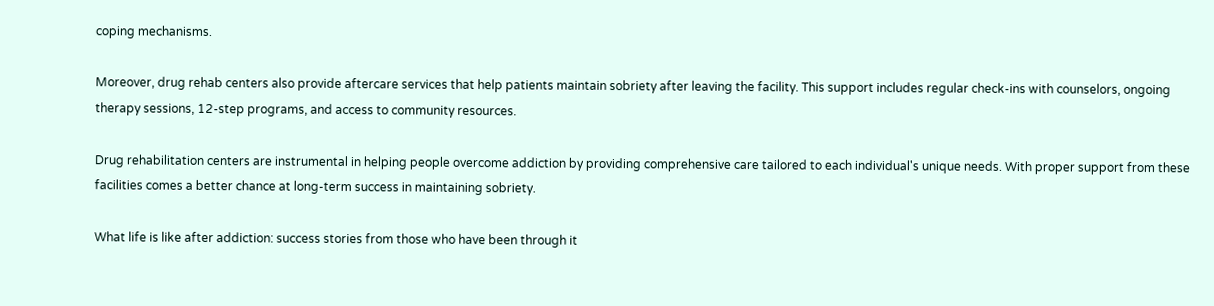coping mechanisms.

Moreover, drug rehab centers also provide aftercare services that help patients maintain sobriety after leaving the facility. This support includes regular check-ins with counselors, ongoing therapy sessions, 12-step programs, and access to community resources.

Drug rehabilitation centers are instrumental in helping people overcome addiction by providing comprehensive care tailored to each individual's unique needs. With proper support from these facilities comes a better chance at long-term success in maintaining sobriety.

What life is like after addiction: success stories from those who have been through it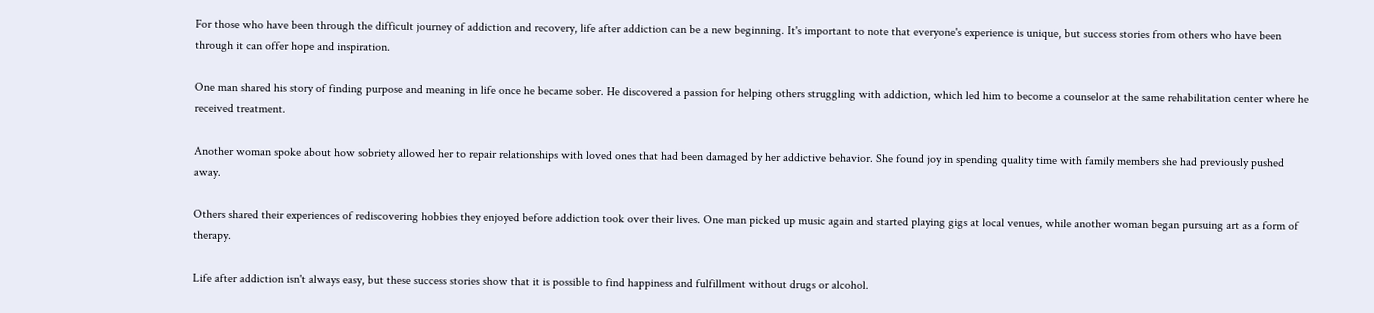For those who have been through the difficult journey of addiction and recovery, life after addiction can be a new beginning. It's important to note that everyone's experience is unique, but success stories from others who have been through it can offer hope and inspiration.

One man shared his story of finding purpose and meaning in life once he became sober. He discovered a passion for helping others struggling with addiction, which led him to become a counselor at the same rehabilitation center where he received treatment.

Another woman spoke about how sobriety allowed her to repair relationships with loved ones that had been damaged by her addictive behavior. She found joy in spending quality time with family members she had previously pushed away.

Others shared their experiences of rediscovering hobbies they enjoyed before addiction took over their lives. One man picked up music again and started playing gigs at local venues, while another woman began pursuing art as a form of therapy.

Life after addiction isn't always easy, but these success stories show that it is possible to find happiness and fulfillment without drugs or alcohol.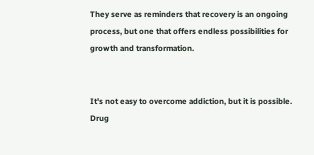They serve as reminders that recovery is an ongoing process, but one that offers endless possibilities for growth and transformation.


It's not easy to overcome addiction, but it is possible. Drug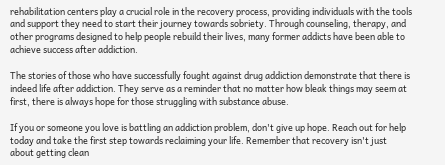rehabilitation centers play a crucial role in the recovery process, providing individuals with the tools and support they need to start their journey towards sobriety. Through counseling, therapy, and other programs designed to help people rebuild their lives, many former addicts have been able to achieve success after addiction.

The stories of those who have successfully fought against drug addiction demonstrate that there is indeed life after addiction. They serve as a reminder that no matter how bleak things may seem at first, there is always hope for those struggling with substance abuse.

If you or someone you love is battling an addiction problem, don't give up hope. Reach out for help today and take the first step towards reclaiming your life. Remember that recovery isn't just about getting clean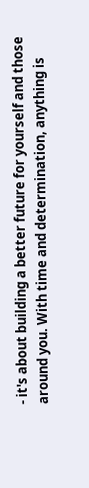- it's about building a better future for yourself and those around you. With time and determination, anything is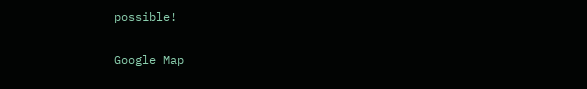possible!

Google Map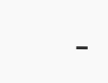-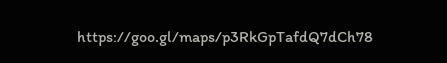https://goo.gl/maps/p3RkGpTafdQ7dCh78